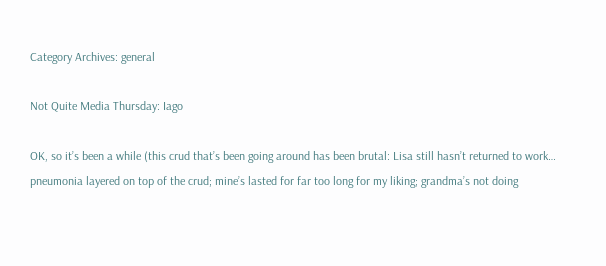Category Archives: general

Not Quite Media Thursday: Iago

OK, so it’s been a while (this crud that’s been going around has been brutal: Lisa still hasn’t returned to work… pneumonia layered on top of the crud; mine’s lasted for far too long for my liking; grandma’s not doing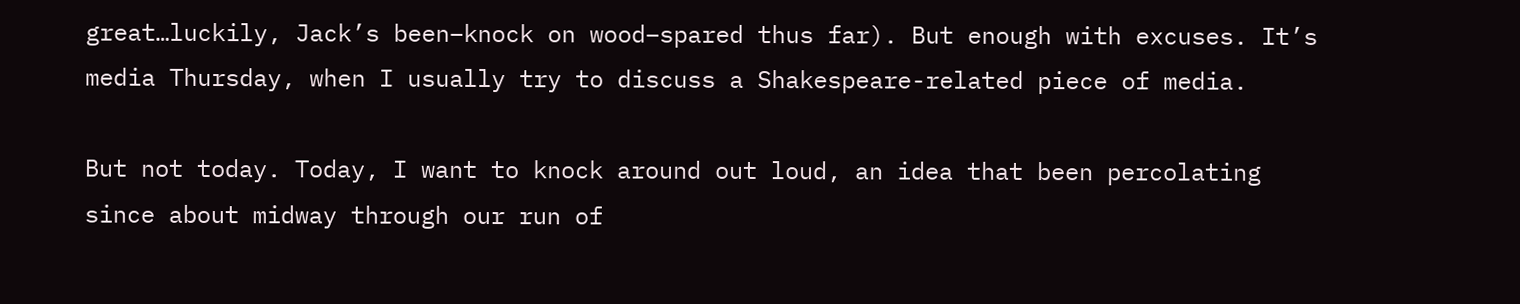great…luckily, Jack’s been–knock on wood–spared thus far). But enough with excuses. It’s media Thursday, when I usually try to discuss a Shakespeare-related piece of media.

But not today. Today, I want to knock around out loud, an idea that been percolating since about midway through our run of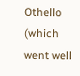Othello (which went well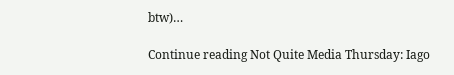btw)…

Continue reading Not Quite Media Thursday: Iago